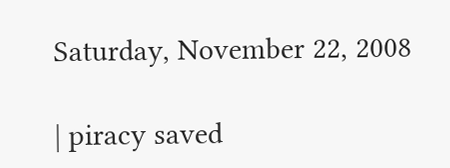Saturday, November 22, 2008

| piracy saved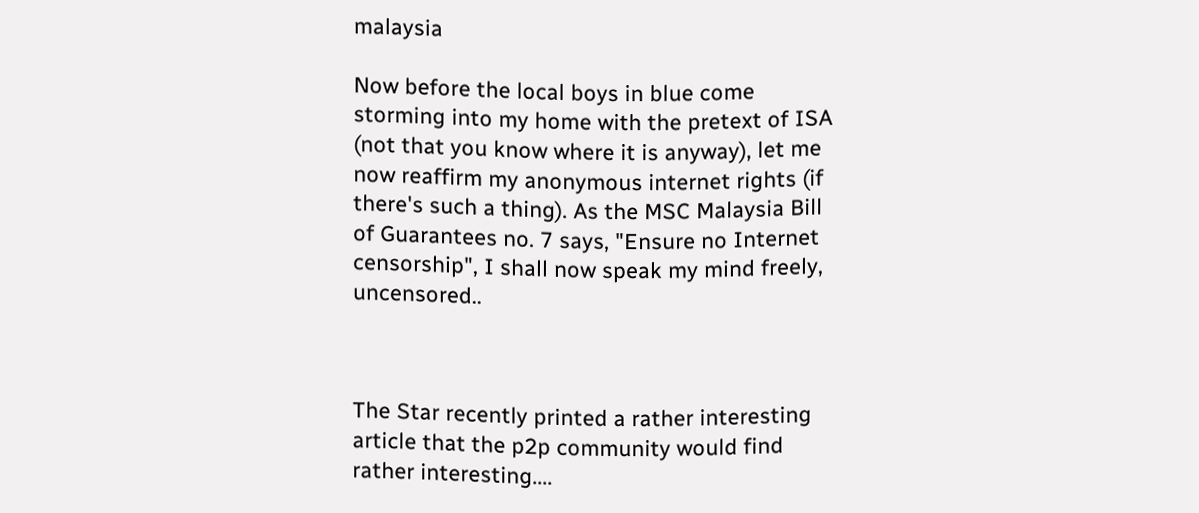malaysia

Now before the local boys in blue come storming into my home with the pretext of ISA (not that you know where it is anyway), let me now reaffirm my anonymous internet rights (if there's such a thing). As the MSC Malaysia Bill of Guarantees no. 7 says, "Ensure no Internet censorship", I shall now speak my mind freely, uncensored..



The Star recently printed a rather interesting article that the p2p community would find rather interesting....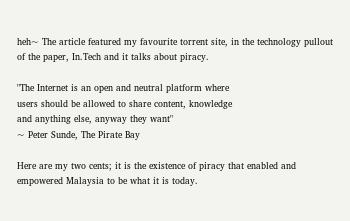heh~ The article featured my favourite torrent site, in the technology pullout of the paper, In.Tech and it talks about piracy.

"The Internet is an open and neutral platform where
users should be allowed to share content, knowledge
and anything else, anyway they want"
~ Peter Sunde, The Pirate Bay

Here are my two cents; it is the existence of piracy that enabled and empowered Malaysia to be what it is today.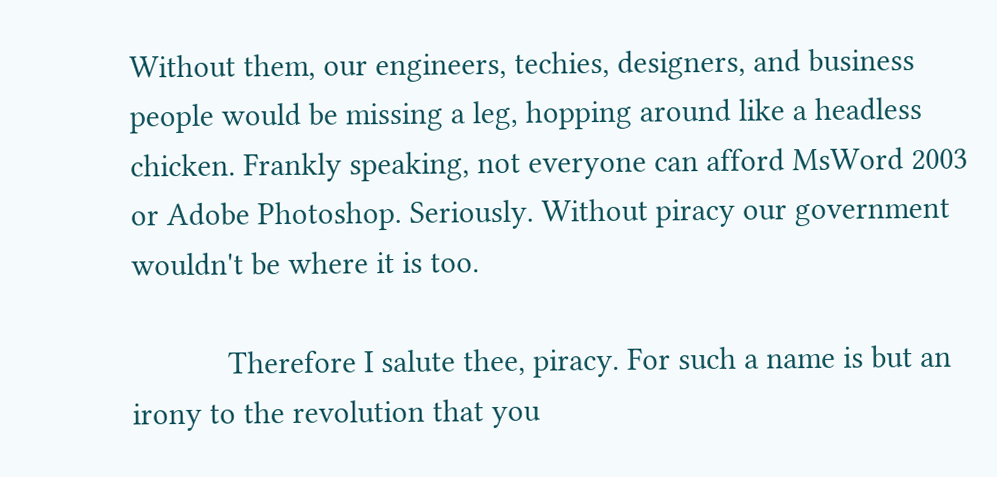Without them, our engineers, techies, designers, and business people would be missing a leg, hopping around like a headless chicken. Frankly speaking, not everyone can afford MsWord 2003 or Adobe Photoshop. Seriously. Without piracy our government wouldn't be where it is too.

            Therefore I salute thee, piracy. For such a name is but an irony to the revolution that you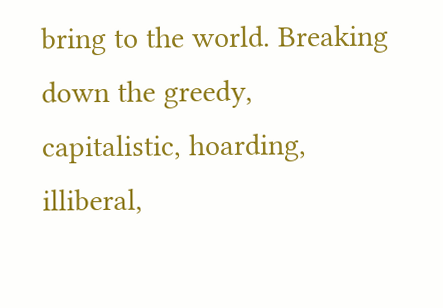bring to the world. Breaking down the greedy, capitalistic, hoarding, illiberal,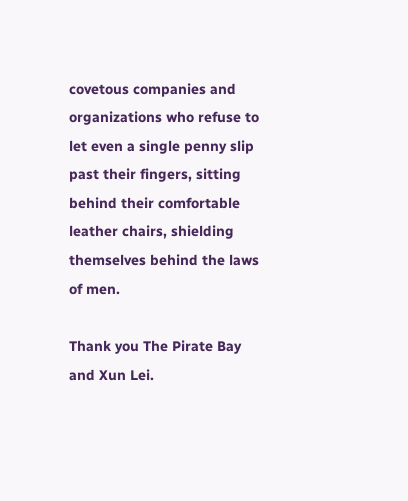covetous companies and organizations who refuse to let even a single penny slip past their fingers, sitting behind their comfortable leather chairs, shielding themselves behind the laws of men.

Thank you The Pirate Bay and Xun Lei.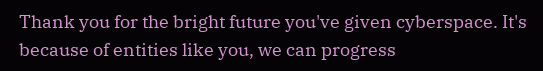Thank you for the bright future you've given cyberspace. It's because of entities like you, we can progress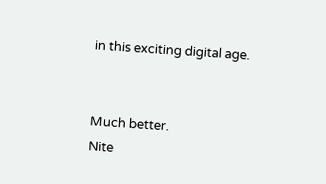in this exciting digital age.


Much better.
Nite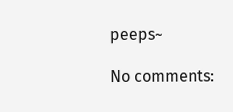peeps~

No comments: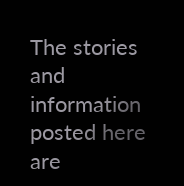The stories and information posted here are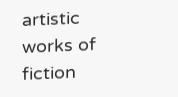artistic works of fiction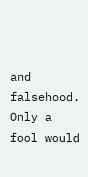and falsehood.
Only a fool would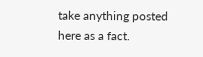take anything posted here as a fact.